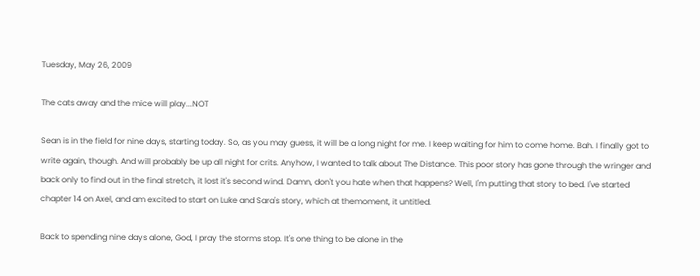Tuesday, May 26, 2009

The cats away and the mice will play...NOT

Sean is in the field for nine days, starting today. So, as you may guess, it will be a long night for me. I keep waiting for him to come home. Bah. I finally got to write again, though. And will probably be up all night for crits. Anyhow, I wanted to talk about The Distance. This poor story has gone through the wringer and back only to find out in the final stretch, it lost it's second wind. Damn, don't you hate when that happens? Well, I'm putting that story to bed. I've started chapter 14 on Axel, and am excited to start on Luke and Sara's story, which at themoment, it untitled.

Back to spending nine days alone, God, I pray the storms stop. It's one thing to be alone in the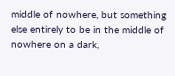middle of nowhere, but something else entirely to be in the middle of nowhere on a dark,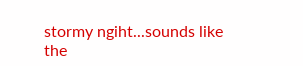stormy ngiht...sounds like the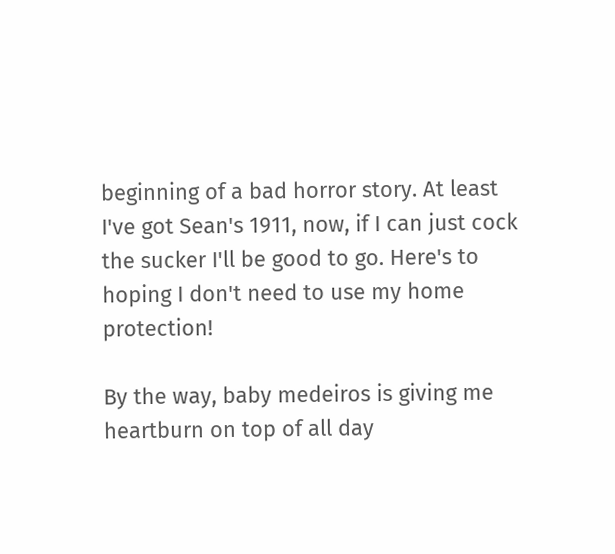beginning of a bad horror story. At least I've got Sean's 1911, now, if I can just cock the sucker I'll be good to go. Here's to hoping I don't need to use my home protection!

By the way, baby medeiros is giving me heartburn on top of all day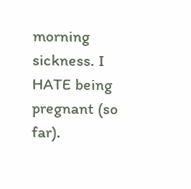morning sickness. I HATE being pregnant (so far).